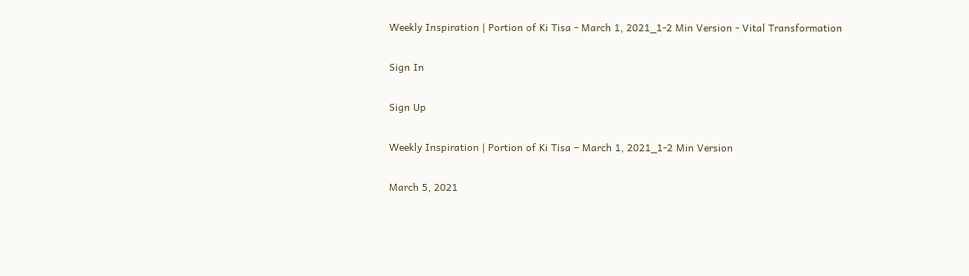Weekly Inspiration | Portion of Ki Tisa - March 1, 2021_1-2 Min Version - Vital Transformation

Sign In

Sign Up

Weekly Inspiration | Portion of Ki Tisa – March 1, 2021_1-2 Min Version

March 5, 2021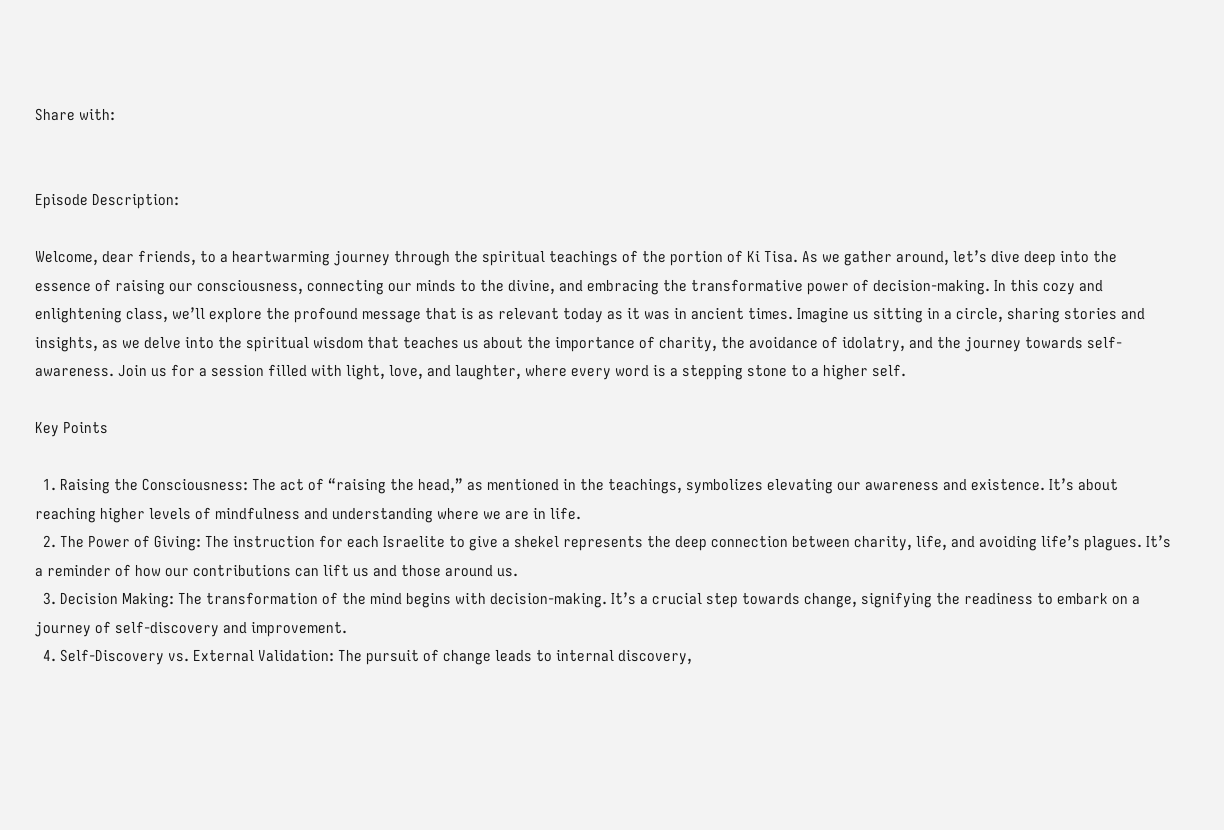Share with:


Episode Description:

Welcome, dear friends, to a heartwarming journey through the spiritual teachings of the portion of Ki Tisa. As we gather around, let’s dive deep into the essence of raising our consciousness, connecting our minds to the divine, and embracing the transformative power of decision-making. In this cozy and enlightening class, we’ll explore the profound message that is as relevant today as it was in ancient times. Imagine us sitting in a circle, sharing stories and insights, as we delve into the spiritual wisdom that teaches us about the importance of charity, the avoidance of idolatry, and the journey towards self-awareness. Join us for a session filled with light, love, and laughter, where every word is a stepping stone to a higher self.

Key Points

  1. Raising the Consciousness: The act of “raising the head,” as mentioned in the teachings, symbolizes elevating our awareness and existence. It’s about reaching higher levels of mindfulness and understanding where we are in life.
  2. The Power of Giving: The instruction for each Israelite to give a shekel represents the deep connection between charity, life, and avoiding life’s plagues. It’s a reminder of how our contributions can lift us and those around us.
  3. Decision Making: The transformation of the mind begins with decision-making. It’s a crucial step towards change, signifying the readiness to embark on a journey of self-discovery and improvement.
  4. Self-Discovery vs. External Validation: The pursuit of change leads to internal discovery,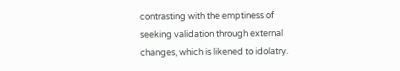contrasting with the emptiness of seeking validation through external changes, which is likened to idolatry.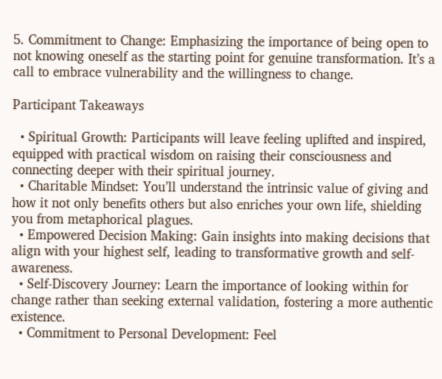5. Commitment to Change: Emphasizing the importance of being open to not knowing oneself as the starting point for genuine transformation. It’s a call to embrace vulnerability and the willingness to change.

Participant Takeaways

  • Spiritual Growth: Participants will leave feeling uplifted and inspired, equipped with practical wisdom on raising their consciousness and connecting deeper with their spiritual journey.
  • Charitable Mindset: You’ll understand the intrinsic value of giving and how it not only benefits others but also enriches your own life, shielding you from metaphorical plagues.
  • Empowered Decision Making: Gain insights into making decisions that align with your highest self, leading to transformative growth and self-awareness.
  • Self-Discovery Journey: Learn the importance of looking within for change rather than seeking external validation, fostering a more authentic existence.
  • Commitment to Personal Development: Feel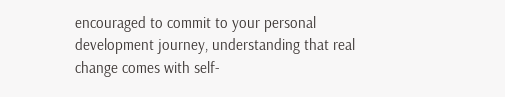encouraged to commit to your personal development journey, understanding that real change comes with self-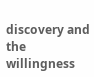discovery and the willingness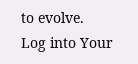to evolve.
Log into Your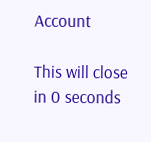Account

This will close in 0 seconds